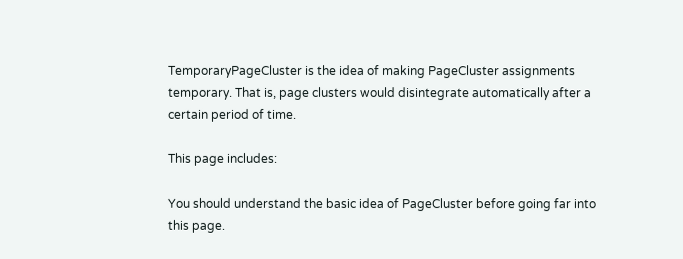TemporaryPageCluster is the idea of making PageCluster assignments temporary. That is, page clusters would disintegrate automatically after a certain period of time.

This page includes:

You should understand the basic idea of PageCluster before going far into this page.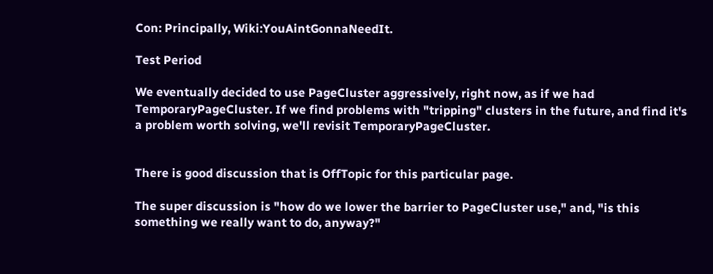Con: Principally, Wiki:YouAintGonnaNeedIt.

Test Period

We eventually decided to use PageCluster aggressively, right now, as if we had TemporaryPageCluster. If we find problems with "tripping" clusters in the future, and find it's a problem worth solving, we'll revisit TemporaryPageCluster.


There is good discussion that is OffTopic for this particular page.

The super discussion is "how do we lower the barrier to PageCluster use," and, "is this something we really want to do, anyway?"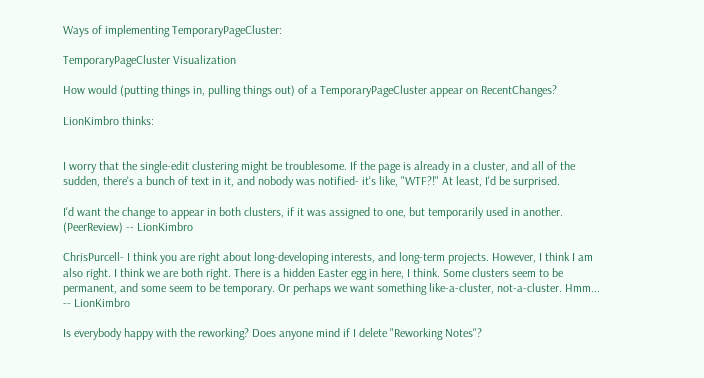Ways of implementing TemporaryPageCluster:

TemporaryPageCluster Visualization

How would (putting things in, pulling things out) of a TemporaryPageCluster appear on RecentChanges?

LionKimbro thinks:


I worry that the single-edit clustering might be troublesome. If the page is already in a cluster, and all of the sudden, there's a bunch of text in it, and nobody was notified- it's like, "WTF?!" At least, I'd be surprised.

I'd want the change to appear in both clusters, if it was assigned to one, but temporarily used in another. (PeerReview) -- LionKimbro

ChrisPurcell- I think you are right about long-developing interests, and long-term projects. However, I think I am also right. I think we are both right. There is a hidden Easter egg in here, I think. Some clusters seem to be permanent, and some seem to be temporary. Or perhaps we want something like-a-cluster, not-a-cluster. Hmm... -- LionKimbro

Is everybody happy with the reworking? Does anyone mind if I delete "Reworking Notes"?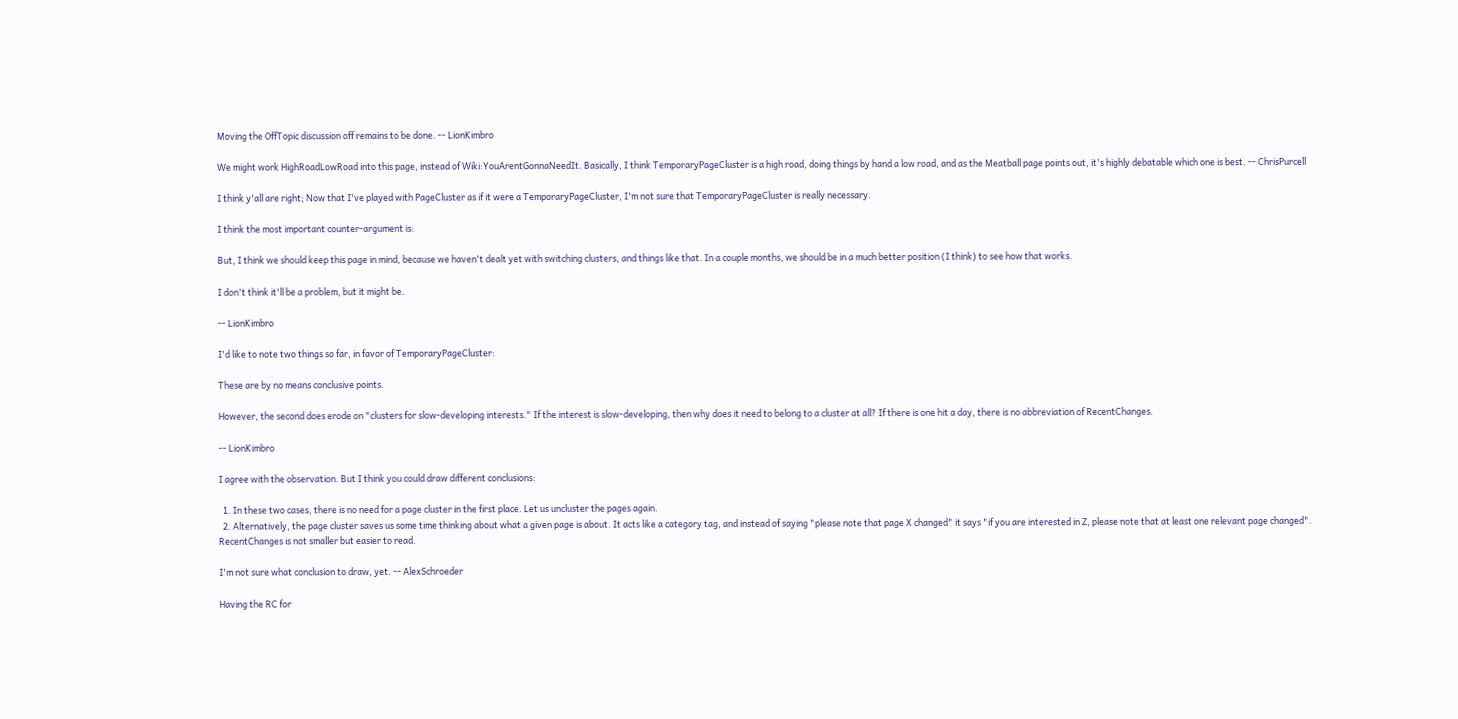Moving the OffTopic discussion off remains to be done. -- LionKimbro

We might work HighRoadLowRoad into this page, instead of Wiki:YouArentGonnaNeedIt. Basically, I think TemporaryPageCluster is a high road, doing things by hand a low road, and as the Meatball page points out, it's highly debatable which one is best. -- ChrisPurcell

I think y'all are right; Now that I've played with PageCluster as if it were a TemporaryPageCluster, I'm not sure that TemporaryPageCluster is really necessary.

I think the most important counter-argument is:

But, I think we should keep this page in mind, because we haven't dealt yet with switching clusters, and things like that. In a couple months, we should be in a much better position (I think) to see how that works.

I don't think it'll be a problem, but it might be.

-- LionKimbro

I'd like to note two things so far, in favor of TemporaryPageCluster:

These are by no means conclusive points.

However, the second does erode on "clusters for slow-developing interests." If the interest is slow-developing, then why does it need to belong to a cluster at all? If there is one hit a day, there is no abbreviation of RecentChanges.

-- LionKimbro

I agree with the observation. But I think you could draw different conclusions:

  1. In these two cases, there is no need for a page cluster in the first place. Let us uncluster the pages again.
  2. Alternatively, the page cluster saves us some time thinking about what a given page is about. It acts like a category tag, and instead of saying "please note that page X changed" it says "if you are interested in Z, please note that at least one relevant page changed". RecentChanges is not smaller but easier to read.

I'm not sure what conclusion to draw, yet. -- AlexSchroeder

Having the RC for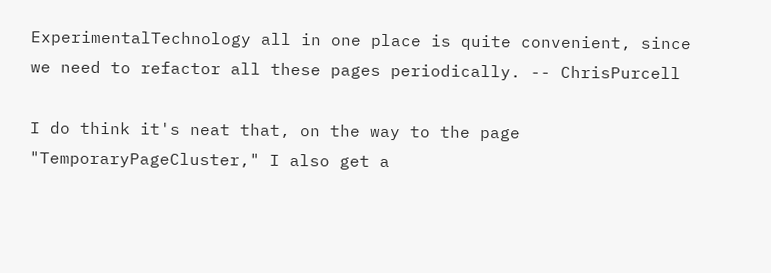ExperimentalTechnology all in one place is quite convenient, since we need to refactor all these pages periodically. -- ChrisPurcell

I do think it's neat that, on the way to the page "TemporaryPageCluster," I also get a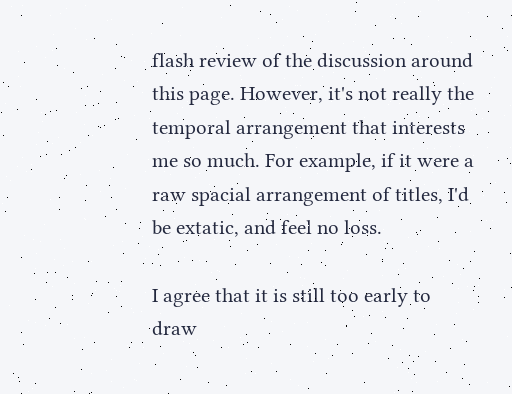flash review of the discussion around this page. However, it's not really the temporal arrangement that interests me so much. For example, if it were a raw spacial arrangement of titles, I'd be extatic, and feel no loss.

I agree that it is still too early to draw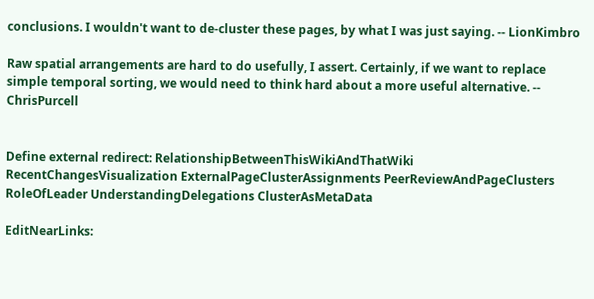conclusions. I wouldn't want to de-cluster these pages, by what I was just saying. -- LionKimbro

Raw spatial arrangements are hard to do usefully, I assert. Certainly, if we want to replace simple temporal sorting, we would need to think hard about a more useful alternative. -- ChrisPurcell


Define external redirect: RelationshipBetweenThisWikiAndThatWiki RecentChangesVisualization ExternalPageClusterAssignments PeerReviewAndPageClusters RoleOfLeader UnderstandingDelegations ClusterAsMetaData

EditNearLinks: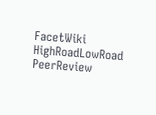FacetWiki HighRoadLowRoad PeerReview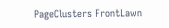PageClusters FrontLawn